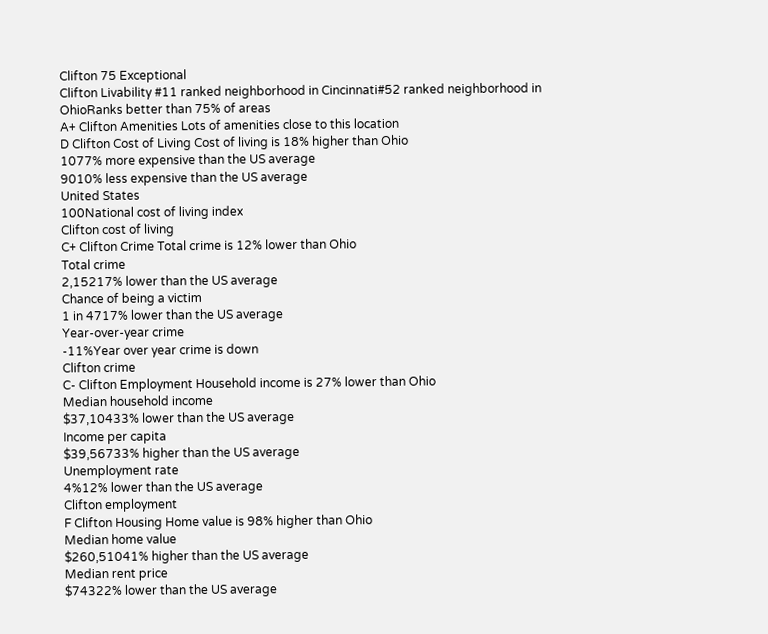Clifton 75 Exceptional
Clifton Livability #11 ranked neighborhood in Cincinnati#52 ranked neighborhood in OhioRanks better than 75% of areas
A+ Clifton Amenities Lots of amenities close to this location
D Clifton Cost of Living Cost of living is 18% higher than Ohio
1077% more expensive than the US average
9010% less expensive than the US average
United States
100National cost of living index
Clifton cost of living
C+ Clifton Crime Total crime is 12% lower than Ohio
Total crime
2,15217% lower than the US average
Chance of being a victim
1 in 4717% lower than the US average
Year-over-year crime
-11%Year over year crime is down
Clifton crime
C- Clifton Employment Household income is 27% lower than Ohio
Median household income
$37,10433% lower than the US average
Income per capita
$39,56733% higher than the US average
Unemployment rate
4%12% lower than the US average
Clifton employment
F Clifton Housing Home value is 98% higher than Ohio
Median home value
$260,51041% higher than the US average
Median rent price
$74322% lower than the US average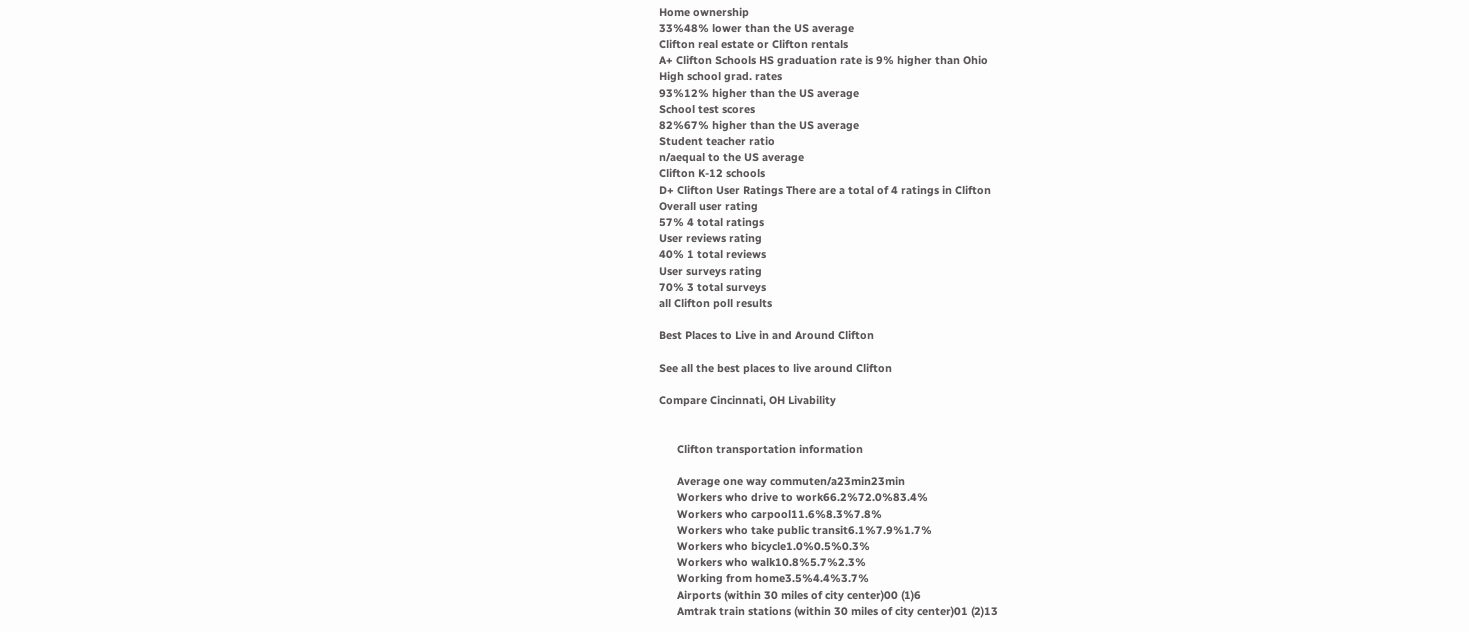Home ownership
33%48% lower than the US average
Clifton real estate or Clifton rentals
A+ Clifton Schools HS graduation rate is 9% higher than Ohio
High school grad. rates
93%12% higher than the US average
School test scores
82%67% higher than the US average
Student teacher ratio
n/aequal to the US average
Clifton K-12 schools
D+ Clifton User Ratings There are a total of 4 ratings in Clifton
Overall user rating
57% 4 total ratings
User reviews rating
40% 1 total reviews
User surveys rating
70% 3 total surveys
all Clifton poll results

Best Places to Live in and Around Clifton

See all the best places to live around Clifton

Compare Cincinnati, OH Livability


      Clifton transportation information

      Average one way commuten/a23min23min
      Workers who drive to work66.2%72.0%83.4%
      Workers who carpool11.6%8.3%7.8%
      Workers who take public transit6.1%7.9%1.7%
      Workers who bicycle1.0%0.5%0.3%
      Workers who walk10.8%5.7%2.3%
      Working from home3.5%4.4%3.7%
      Airports (within 30 miles of city center)00 (1)6
      Amtrak train stations (within 30 miles of city center)01 (2)13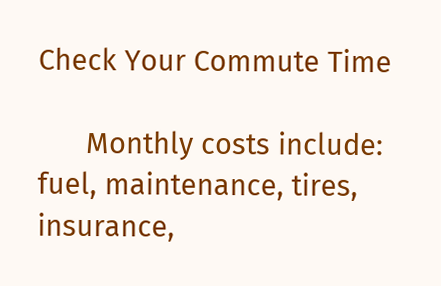Check Your Commute Time

      Monthly costs include: fuel, maintenance, tires, insurance,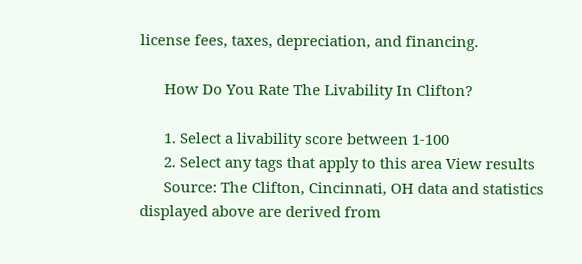license fees, taxes, depreciation, and financing.

      How Do You Rate The Livability In Clifton?

      1. Select a livability score between 1-100
      2. Select any tags that apply to this area View results
      Source: The Clifton, Cincinnati, OH data and statistics displayed above are derived from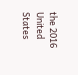the 2016 United States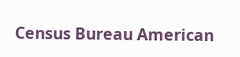Census Bureau American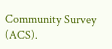Community Survey (ACS).